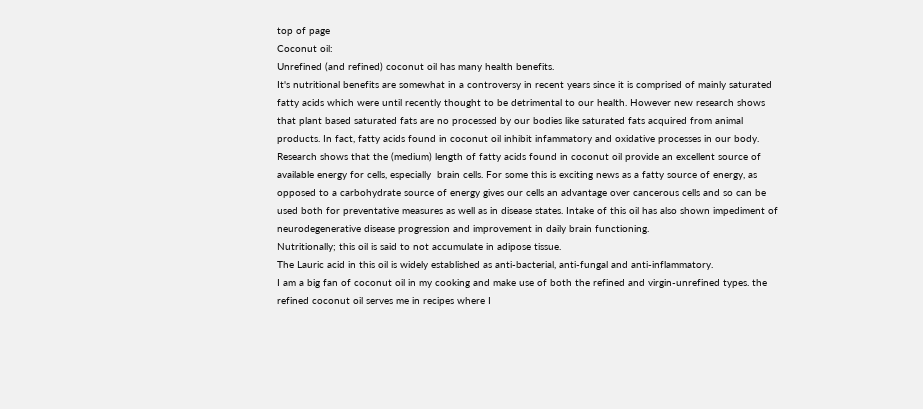top of page
Coconut oil:
Unrefined (and refined) coconut oil has many health benefits.
It's nutritional benefits are somewhat in a controversy in recent years since it is comprised of mainly saturated fatty acids which were until recently thought to be detrimental to our health. However new research shows that plant based saturated fats are no processed by our bodies like saturated fats acquired from animal products. In fact, fatty acids found in coconut oil inhibit infammatory and oxidative processes in our body. Research shows that the (medium) length of fatty acids found in coconut oil provide an excellent source of available energy for cells, especially  brain cells. For some this is exciting news as a fatty source of energy, as opposed to a carbohydrate source of energy gives our cells an advantage over cancerous cells and so can be used both for preventative measures as well as in disease states. Intake of this oil has also shown impediment of neurodegenerative disease progression and improvement in daily brain functioning.
Nutritionally; this oil is said to not accumulate in adipose tissue.
The Lauric acid in this oil is widely established as anti-bacterial, anti-fungal and anti-inflammatory.
I am a big fan of coconut oil in my cooking and make use of both the refined and virgin-unrefined types. the refined coconut oil serves me in recipes where I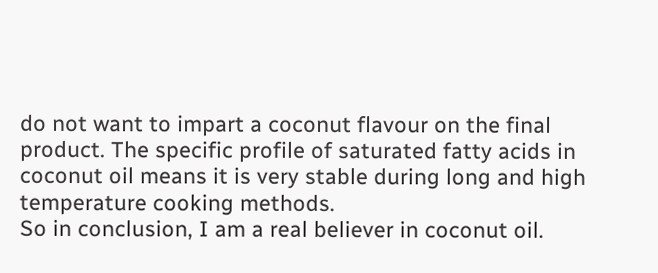do not want to impart a coconut flavour on the final product. The specific profile of saturated fatty acids in coconut oil means it is very stable during long and high temperature cooking methods.
So in conclusion, I am a real believer in coconut oil.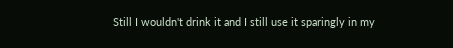Still I wouldn't drink it and I still use it sparingly in my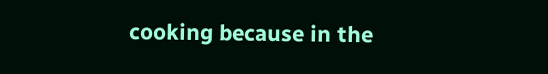cooking because in the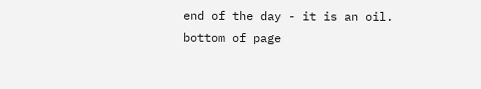end of the day - it is an oil.
bottom of page